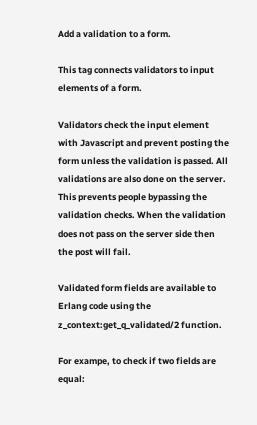Add a validation to a form.

This tag connects validators to input elements of a form.

Validators check the input element with Javascript and prevent posting the form unless the validation is passed. All validations are also done on the server. This prevents people bypassing the validation checks. When the validation does not pass on the server side then the post will fail.

Validated form fields are available to Erlang code using the z_context:get_q_validated/2 function.

For exampe, to check if two fields are equal: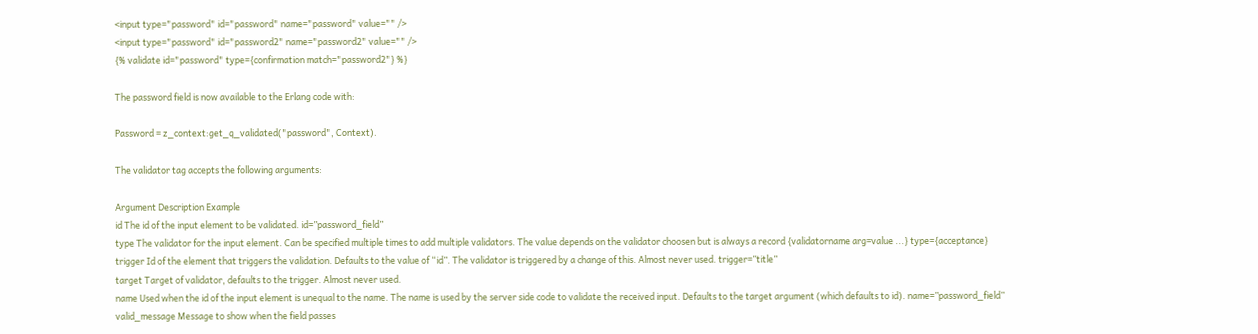<input type="password" id="password" name="password" value="" />
<input type="password" id="password2" name="password2" value="" />
{% validate id="password" type={confirmation match="password2"} %}

The password field is now available to the Erlang code with:

Password = z_context:get_q_validated("password", Context).

The validator tag accepts the following arguments:

Argument Description Example
id The id of the input element to be validated. id=”password_field”
type The validator for the input element. Can be specified multiple times to add multiple validators. The value depends on the validator choosen but is always a record {validatorname arg=value ...} type={acceptance}
trigger Id of the element that triggers the validation. Defaults to the value of “id”. The validator is triggered by a change of this. Almost never used. trigger=”title”
target Target of validator, defaults to the trigger. Almost never used.
name Used when the id of the input element is unequal to the name. The name is used by the server side code to validate the received input. Defaults to the target argument (which defaults to id). name=”password_field”
valid_message Message to show when the field passes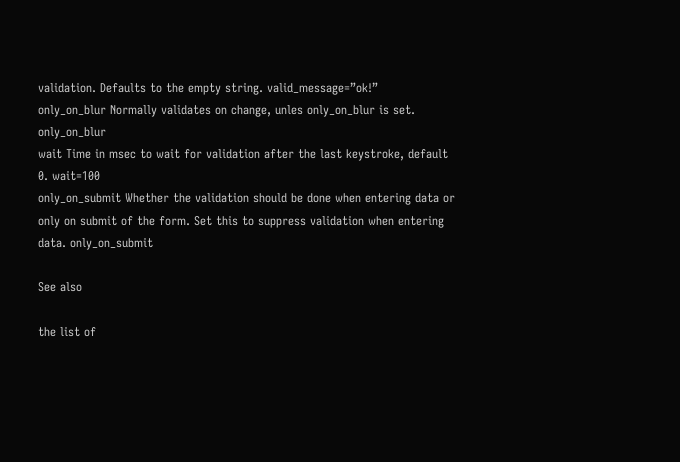validation. Defaults to the empty string. valid_message=”ok!”
only_on_blur Normally validates on change, unles only_on_blur is set. only_on_blur
wait Time in msec to wait for validation after the last keystroke, default 0. wait=100
only_on_submit Whether the validation should be done when entering data or only on submit of the form. Set this to suppress validation when entering data. only_on_submit

See also

the list of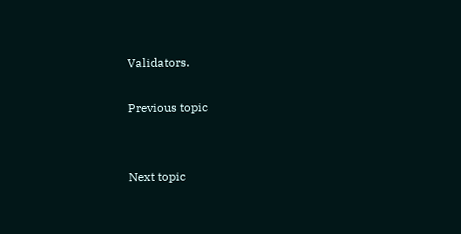Validators.

Previous topic


Next topic